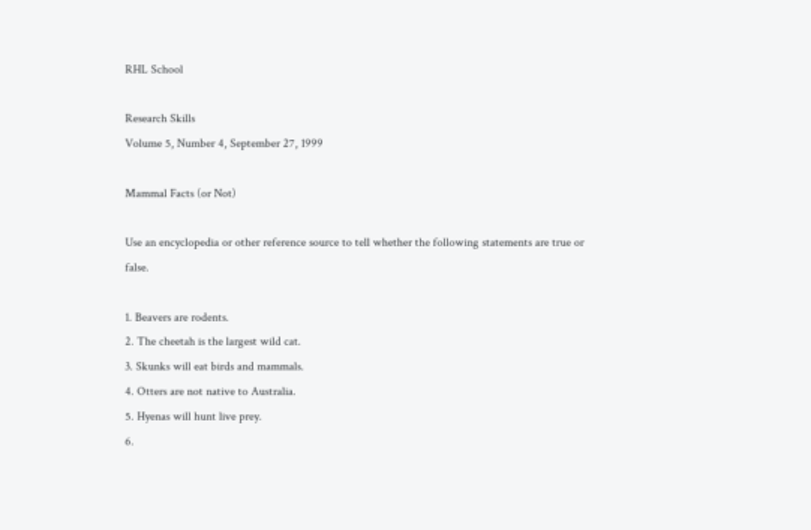RHL School

Research Skills
Volume 5, Number 4, September 27, 1999

Mammal Facts (or Not)

Use an encyclopedia or other reference source to tell whether the following statements are true or false.

1. Beavers are rodents.
2. The cheetah is the largest wild cat.
3. Skunks will eat birds and mammals.
4. Otters are not native to Australia.
5. Hyenas will hunt live prey.
6.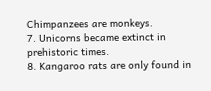Chimpanzees are monkeys.
7. Unicorns became extinct in prehistoric times.
8. Kangaroo rats are only found in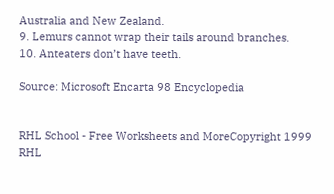Australia and New Zealand.
9. Lemurs cannot wrap their tails around branches.
10. Anteaters don’t have teeth.

Source: Microsoft Encarta 98 Encyclopedia


RHL School - Free Worksheets and MoreCopyright 1999 RHL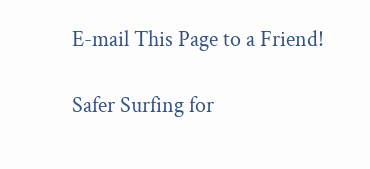E-mail This Page to a Friend!

Safer Surfing for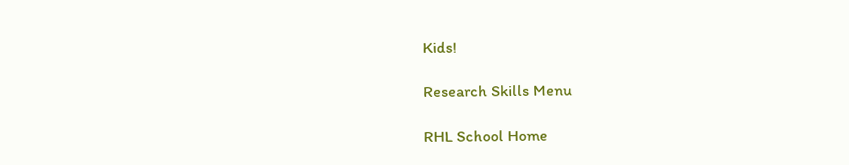Kids!

Research Skills Menu

RHL School Home